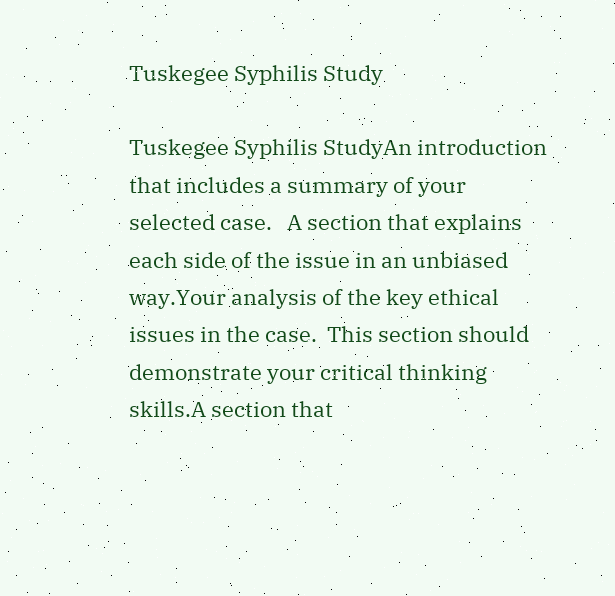Tuskegee Syphilis Study

Tuskegee Syphilis StudyAn introduction that includes a summary of your selected case.   A section that explains each side of the issue in an unbiased way.Your analysis of the key ethical issues in the case.  This section should demonstrate your critical thinking skills.A section that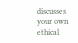discusses your own ethical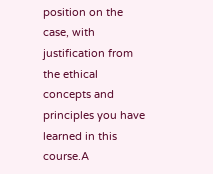position on the case, with justification from the ethical concepts and principles you have learned in this course.A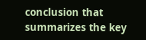conclusion that summarizes the key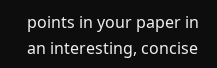points in your paper in an interesting, concise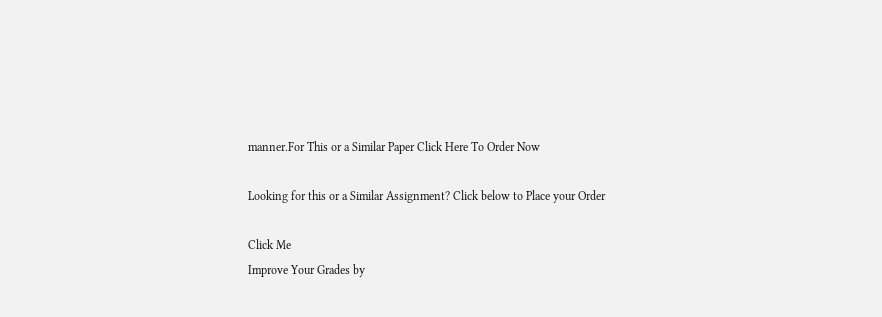manner.For This or a Similar Paper Click Here To Order Now

Looking for this or a Similar Assignment? Click below to Place your Order

Click Me
Improve Your Grades by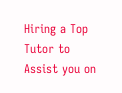Hiring a Top Tutor to Assist you on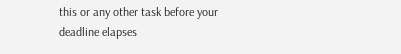this or any other task before your deadline elapses